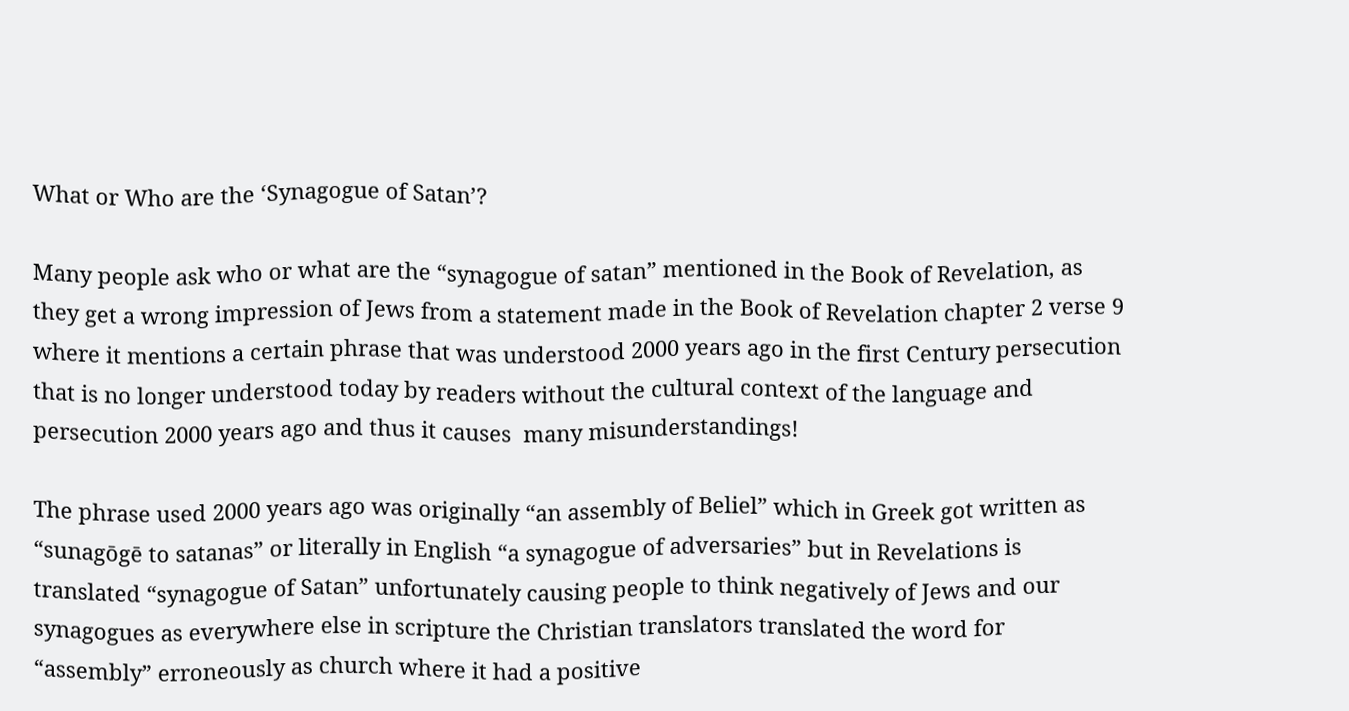What or Who are the ‘Synagogue of Satan’?

Many people ask who or what are the “synagogue of satan” mentioned in the Book of Revelation, as they get a wrong impression of Jews from a statement made in the Book of Revelation chapter 2 verse 9 where it mentions a certain phrase that was understood 2000 years ago in the first Century persecution that is no longer understood today by readers without the cultural context of the language and persecution 2000 years ago and thus it causes  many misunderstandings!

The phrase used 2000 years ago was originally “an assembly of Beliel” which in Greek got written as “sunagōgē to satanas” or literally in English “a synagogue of adversaries” but in Revelations is translated “synagogue of Satan” unfortunately causing people to think negatively of Jews and our synagogues as everywhere else in scripture the Christian translators translated the word for “assembly” erroneously as church where it had a positive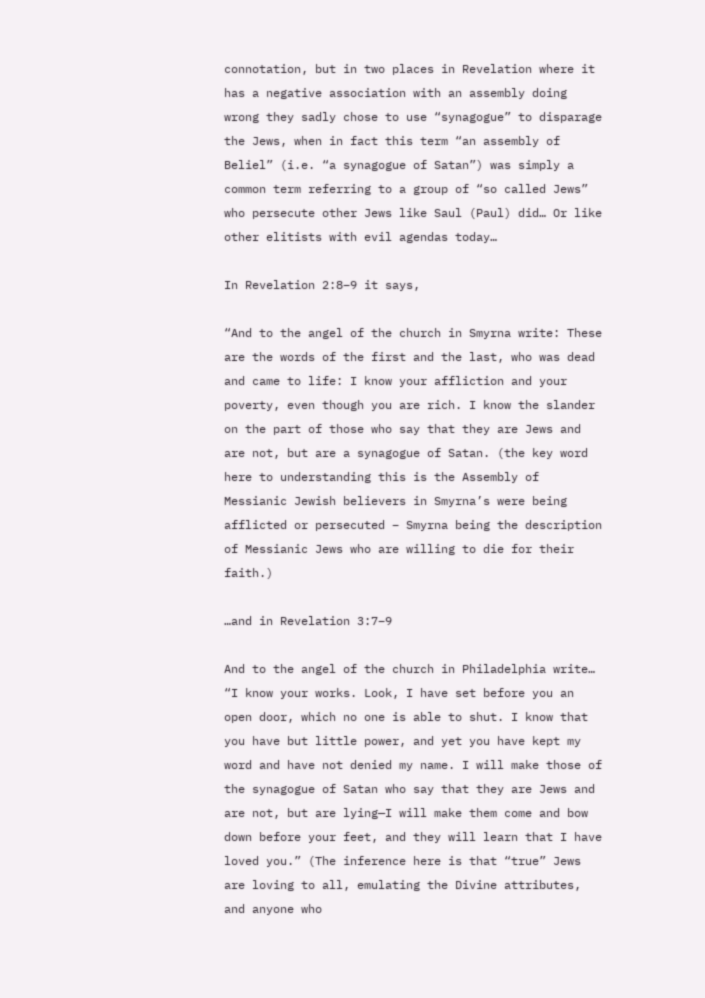connotation, but in two places in Revelation where it has a negative association with an assembly doing wrong they sadly chose to use “synagogue” to disparage the Jews, when in fact this term “an assembly of Beliel” (i.e. “a synagogue of Satan”) was simply a common term referring to a group of “so called Jews” who persecute other Jews like Saul (Paul) did… Or like other elitists with evil agendas today…

In Revelation 2:8–9 it says,

“And to the angel of the church in Smyrna write: These are the words of the first and the last, who was dead and came to life: I know your affliction and your poverty, even though you are rich. I know the slander on the part of those who say that they are Jews and are not, but are a synagogue of Satan. (the key word here to understanding this is the Assembly of Messianic Jewish believers in Smyrna’s were being afflicted or persecuted – Smyrna being the description of Messianic Jews who are willing to die for their faith.)

…and in Revelation 3:7–9

And to the angel of the church in Philadelphia write… “I know your works. Look, I have set before you an open door, which no one is able to shut. I know that you have but little power, and yet you have kept my word and have not denied my name. I will make those of the synagogue of Satan who say that they are Jews and are not, but are lying—I will make them come and bow down before your feet, and they will learn that I have loved you.” (The inference here is that “true” Jews are loving to all, emulating the Divine attributes, and anyone who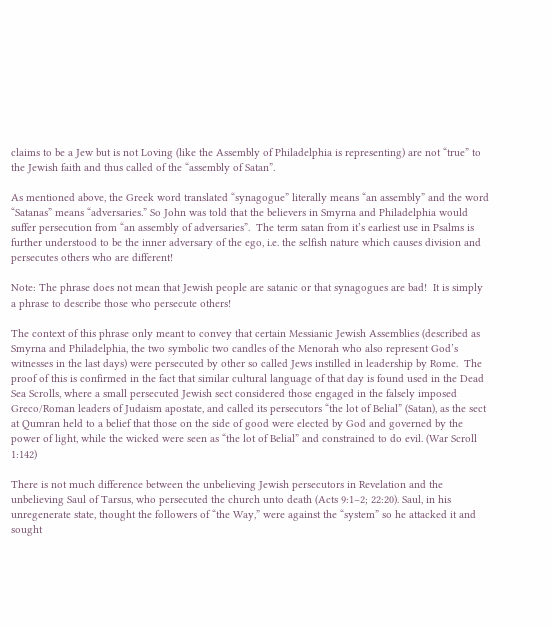claims to be a Jew but is not Loving (like the Assembly of Philadelphia is representing) are not “true” to the Jewish faith and thus called of the “assembly of Satan”.

As mentioned above, the Greek word translated “synagogue” literally means “an assembly” and the word “Satanas” means “adversaries.” So John was told that the believers in Smyrna and Philadelphia would suffer persecution from “an assembly of adversaries”.  The term satan from it’s earliest use in Psalms is further understood to be the inner adversary of the ego, i.e. the selfish nature which causes division and persecutes others who are different!

Note: The phrase does not mean that Jewish people are satanic or that synagogues are bad!  It is simply a phrase to describe those who persecute others!

The context of this phrase only meant to convey that certain Messianic Jewish Assemblies (described as Smyrna and Philadelphia, the two symbolic two candles of the Menorah who also represent God’s witnesses in the last days) were persecuted by other so called Jews instilled in leadership by Rome.  The proof of this is confirmed in the fact that similar cultural language of that day is found used in the Dead Sea Scrolls, where a small persecuted Jewish sect considered those engaged in the falsely imposed Greco/Roman leaders of Judaism apostate, and called its persecutors “the lot of Belial” (Satan), as the sect at Qumran held to a belief that those on the side of good were elected by God and governed by the power of light, while the wicked were seen as “the lot of Belial” and constrained to do evil. (War Scroll 1:142)

There is not much difference between the unbelieving Jewish persecutors in Revelation and the unbelieving Saul of Tarsus, who persecuted the church unto death (Acts 9:1–2; 22:20). Saul, in his unregenerate state, thought the followers of “the Way,” were against the “system” so he attacked it and sought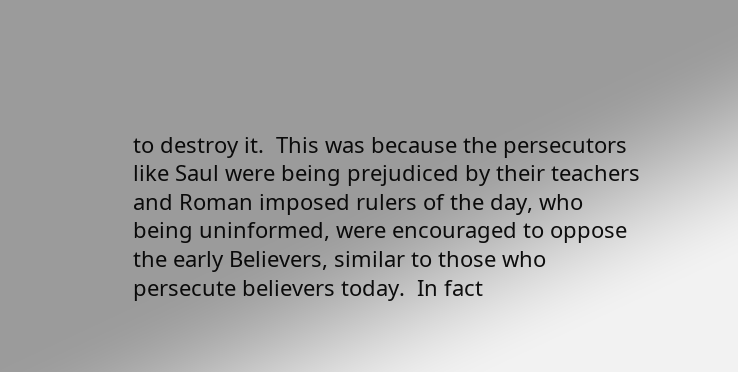to destroy it.  This was because the persecutors like Saul were being prejudiced by their teachers and Roman imposed rulers of the day, who being uninformed, were encouraged to oppose the early Believers, similar to those who persecute believers today.  In fact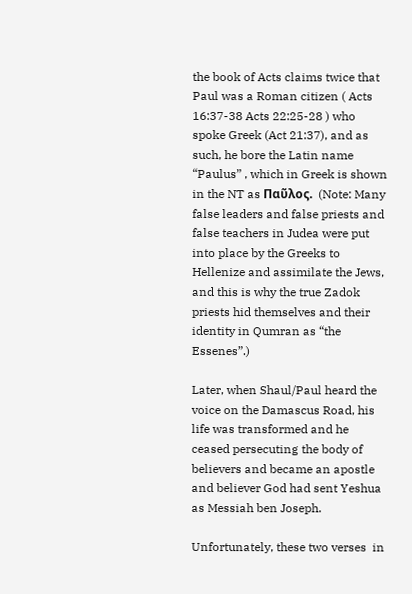the book of Acts claims twice that Paul was a Roman citizen ( Acts 16:37-38 Acts 22:25-28 ) who spoke Greek (Act 21:37), and as such, he bore the Latin name “Paulus” , which in Greek is shown in the NT as Παῦλος.  (Note: Many false leaders and false priests and false teachers in Judea were put into place by the Greeks to Hellenize and assimilate the Jews, and this is why the true Zadok priests hid themselves and their identity in Qumran as “the Essenes”.)

Later, when Shaul/Paul heard the voice on the Damascus Road, his life was transformed and he ceased persecuting the body of believers and became an apostle and believer God had sent Yeshua as Messiah ben Joseph.

Unfortunately, these two verses  in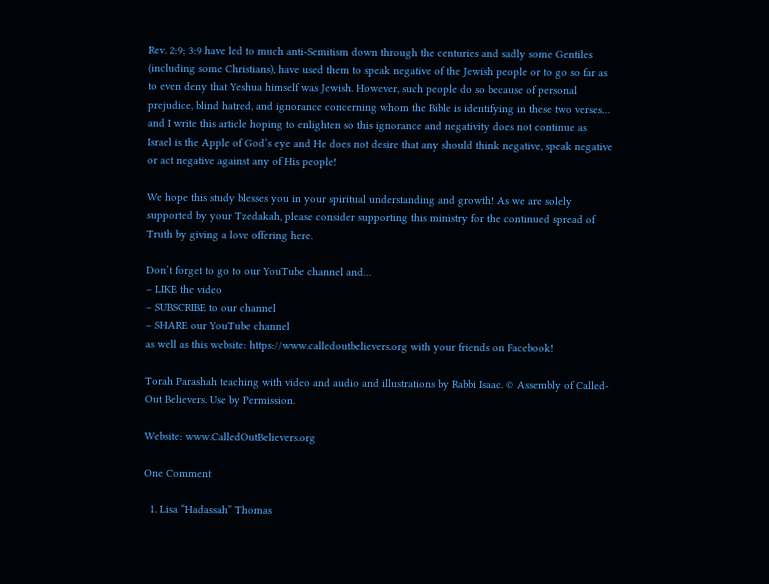Rev. 2:9; 3:9 have led to much anti-Semitism down through the centuries and sadly some Gentiles (including some Christians), have used them to speak negative of the Jewish people or to go so far as to even deny that Yeshua himself was Jewish. However, such people do so because of personal prejudice, blind hatred, and ignorance concerning whom the Bible is identifying in these two verses… and I write this article hoping to enlighten so this ignorance and negativity does not continue as Israel is the Apple of God’s eye and He does not desire that any should think negative, speak negative or act negative against any of His people!

We hope this study blesses you in your spiritual understanding and growth! As we are solely supported by your Tzedakah, please consider supporting this ministry for the continued spread of Truth by giving a love offering here.

Don’t forget to go to our YouTube channel and…
– LIKE the video
– SUBSCRIBE to our channel
– SHARE our YouTube channel
as well as this website: https://www.calledoutbelievers.org with your friends on Facebook!

Torah Parashah teaching with video and audio and illustrations by Rabbi Isaac. © Assembly of Called-Out Believers. Use by Permission.

Website: www.CalledOutBelievers.org

One Comment

  1. Lisa “Hadassah” Thomas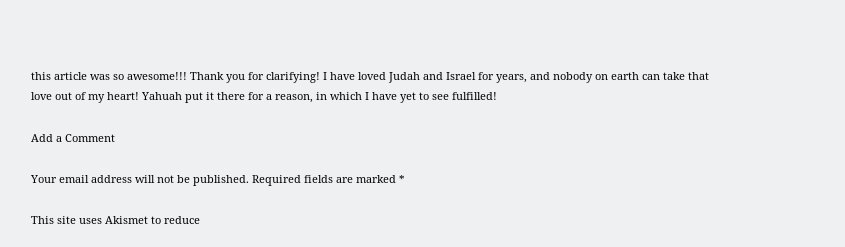this article was so awesome!!! Thank you for clarifying! I have loved Judah and Israel for years, and nobody on earth can take that love out of my heart! Yahuah put it there for a reason, in which I have yet to see fulfilled!

Add a Comment

Your email address will not be published. Required fields are marked *

This site uses Akismet to reduce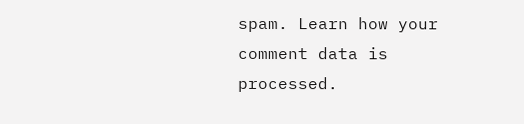spam. Learn how your comment data is processed.